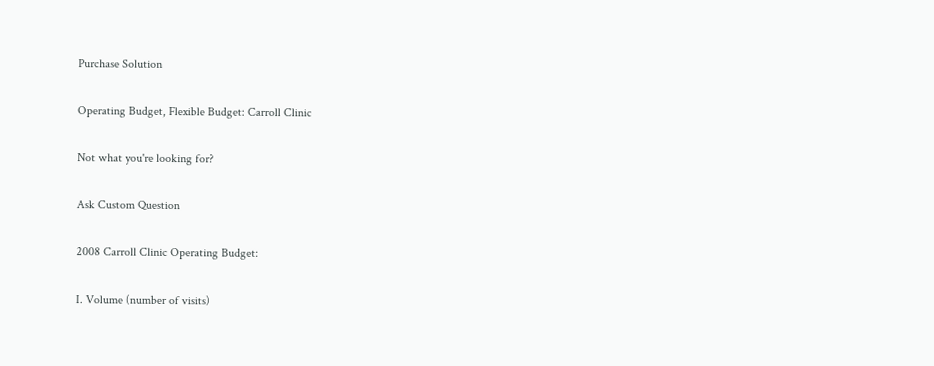Purchase Solution

Operating Budget, Flexible Budget: Carroll Clinic

Not what you're looking for?

Ask Custom Question

2008 Carroll Clinic Operating Budget:

I. Volume (number of visits)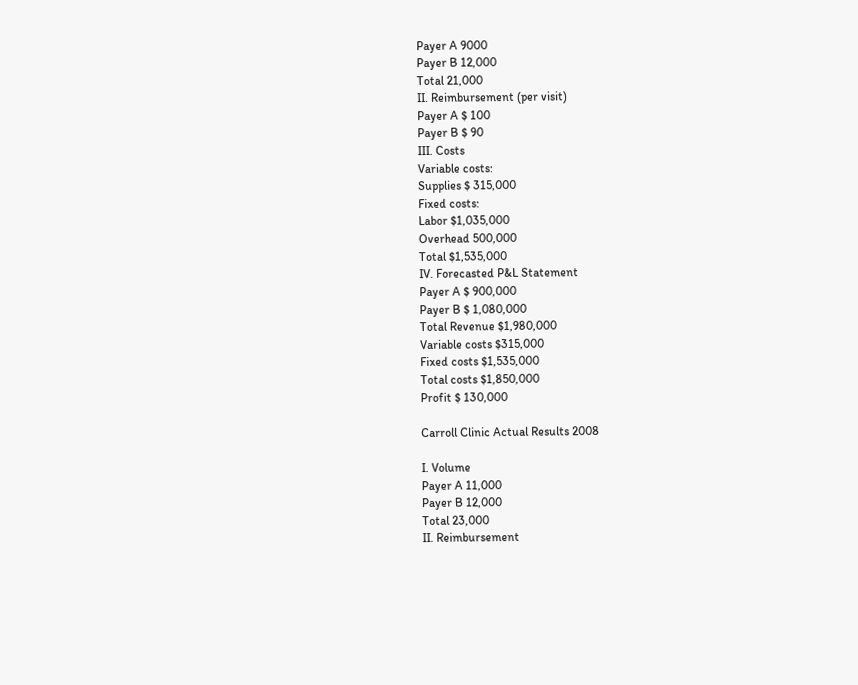Payer A 9000
Payer B 12,000
Total 21,000
II. Reimbursement (per visit)
Payer A $ 100
Payer B $ 90
III. Costs
Variable costs:
Supplies $ 315,000
Fixed costs:
Labor $1,035,000
Overhead 500,000
Total $1,535,000
IV. Forecasted P&L Statement
Payer A $ 900,000
Payer B $ 1,080,000
Total Revenue $1,980,000
Variable costs $315,000
Fixed costs $1,535,000
Total costs $1,850,000
Profit $ 130,000

Carroll Clinic Actual Results 2008

I. Volume
Payer A 11,000
Payer B 12,000
Total 23,000
II. Reimbursement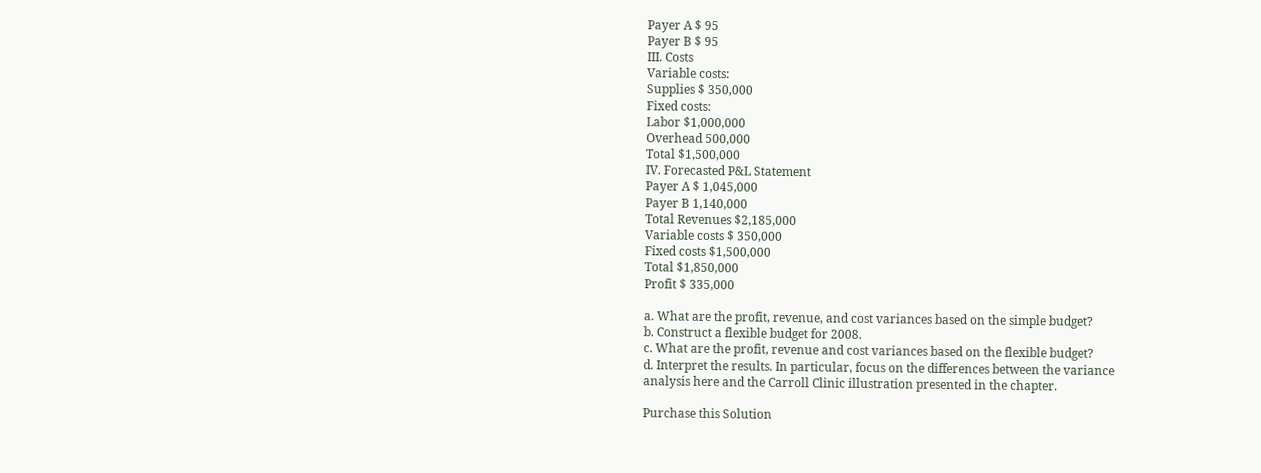Payer A $ 95
Payer B $ 95
III. Costs
Variable costs:
Supplies $ 350,000
Fixed costs:
Labor $1,000,000
Overhead 500,000
Total $1,500,000
IV. Forecasted P&L Statement
Payer A $ 1,045,000
Payer B 1,140,000
Total Revenues $2,185,000
Variable costs $ 350,000
Fixed costs $1,500,000
Total $1,850,000
Profit $ 335,000

a. What are the profit, revenue, and cost variances based on the simple budget?
b. Construct a flexible budget for 2008.
c. What are the profit, revenue and cost variances based on the flexible budget?
d. Interpret the results. In particular, focus on the differences between the variance analysis here and the Carroll Clinic illustration presented in the chapter.

Purchase this Solution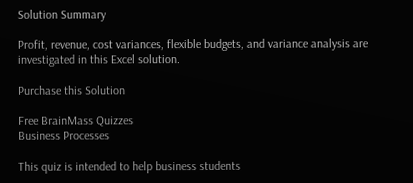Solution Summary

Profit, revenue, cost variances, flexible budgets, and variance analysis are investigated in this Excel solution.

Purchase this Solution

Free BrainMass Quizzes
Business Processes

This quiz is intended to help business students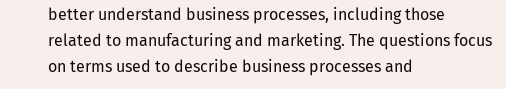better understand business processes, including those related to manufacturing and marketing. The questions focus on terms used to describe business processes and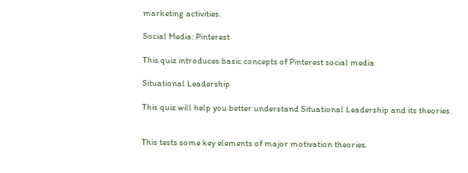marketing activities.

Social Media: Pinterest

This quiz introduces basic concepts of Pinterest social media

Situational Leadership

This quiz will help you better understand Situational Leadership and its theories.


This tests some key elements of major motivation theories.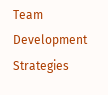Team Development Strategies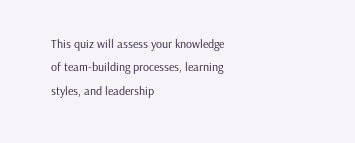This quiz will assess your knowledge of team-building processes, learning styles, and leadership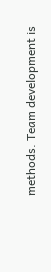methods. Team development is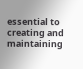essential to creating and maintaining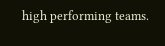high performing teams.